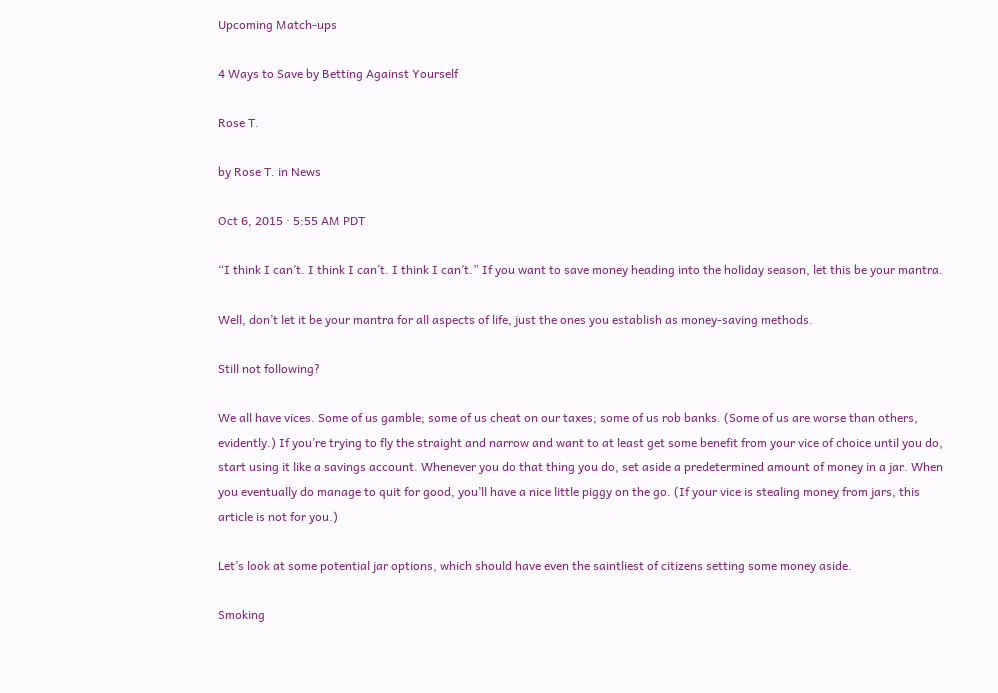Upcoming Match-ups

4 Ways to Save by Betting Against Yourself

Rose T.

by Rose T. in News

Oct 6, 2015 · 5:55 AM PDT

“I think I can’t. I think I can’t. I think I can’t.” If you want to save money heading into the holiday season, let this be your mantra.

Well, don’t let it be your mantra for all aspects of life, just the ones you establish as money-saving methods.

Still not following?

We all have vices. Some of us gamble; some of us cheat on our taxes; some of us rob banks. (Some of us are worse than others, evidently.) If you’re trying to fly the straight and narrow and want to at least get some benefit from your vice of choice until you do, start using it like a savings account. Whenever you do that thing you do, set aside a predetermined amount of money in a jar. When you eventually do manage to quit for good, you’ll have a nice little piggy on the go. (If your vice is stealing money from jars, this article is not for you.)

Let’s look at some potential jar options, which should have even the saintliest of citizens setting some money aside.

Smoking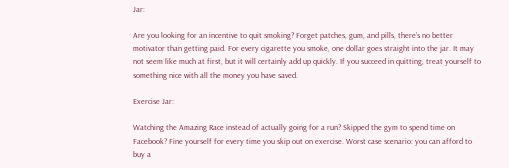Jar:

Are you looking for an incentive to quit smoking? Forget patches, gum, and pills, there’s no better motivator than getting paid. For every cigarette you smoke, one dollar goes straight into the jar. It may not seem like much at first, but it will certainly add up quickly. If you succeed in quitting, treat yourself to something nice with all the money you have saved.

Exercise Jar:

Watching the Amazing Race instead of actually going for a run? Skipped the gym to spend time on Facebook? Fine yourself for every time you skip out on exercise. Worst case scenario: you can afford to buy a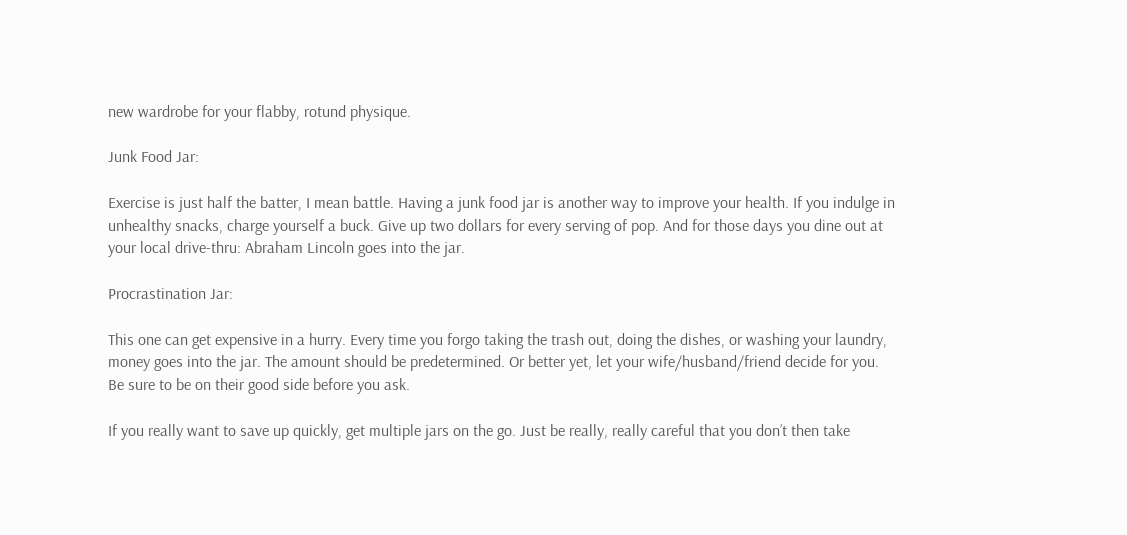new wardrobe for your flabby, rotund physique.

Junk Food Jar:

Exercise is just half the batter, I mean battle. Having a junk food jar is another way to improve your health. If you indulge in unhealthy snacks, charge yourself a buck. Give up two dollars for every serving of pop. And for those days you dine out at your local drive-thru: Abraham Lincoln goes into the jar.

Procrastination Jar:

This one can get expensive in a hurry. Every time you forgo taking the trash out, doing the dishes, or washing your laundry, money goes into the jar. The amount should be predetermined. Or better yet, let your wife/husband/friend decide for you. Be sure to be on their good side before you ask.

If you really want to save up quickly, get multiple jars on the go. Just be really, really careful that you don’t then take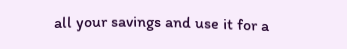all your savings and use it for a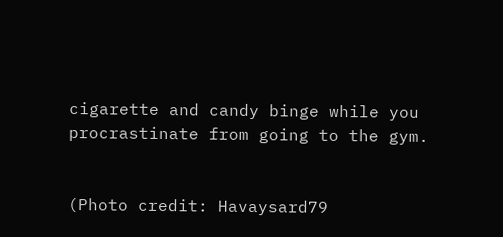cigarette and candy binge while you procrastinate from going to the gym.


(Photo credit: Havaysard79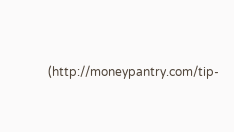(http://moneypantry.com/tip-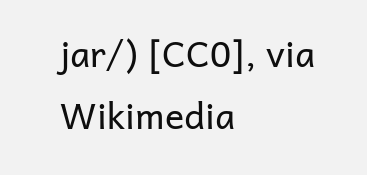jar/) [CC0], via Wikimedia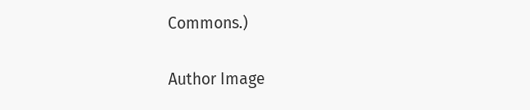Commons.)

Author Image